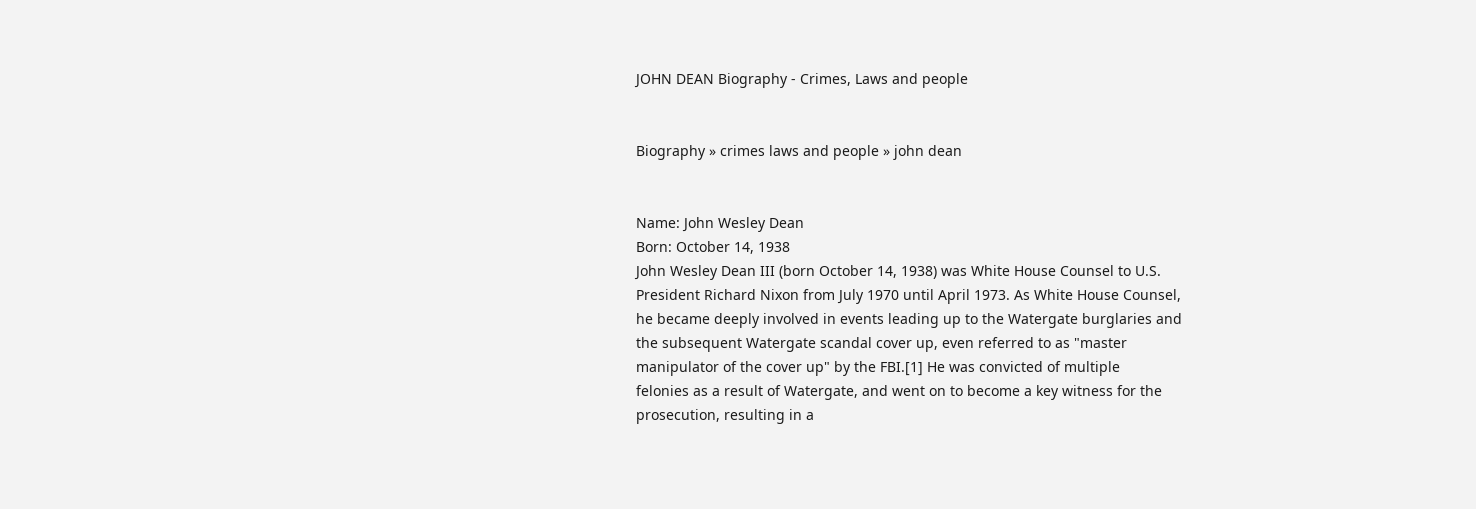JOHN DEAN Biography - Crimes, Laws and people


Biography » crimes laws and people » john dean


Name: John Wesley Dean
Born: October 14, 1938
John Wesley Dean III (born October 14, 1938) was White House Counsel to U.S.
President Richard Nixon from July 1970 until April 1973. As White House Counsel,
he became deeply involved in events leading up to the Watergate burglaries and
the subsequent Watergate scandal cover up, even referred to as "master
manipulator of the cover up" by the FBI.[1] He was convicted of multiple
felonies as a result of Watergate, and went on to become a key witness for the
prosecution, resulting in a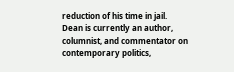reduction of his time in jail.
Dean is currently an author, columnist, and commentator on contemporary politics,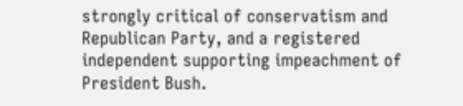strongly critical of conservatism and Republican Party, and a registered
independent supporting impeachment of President Bush.